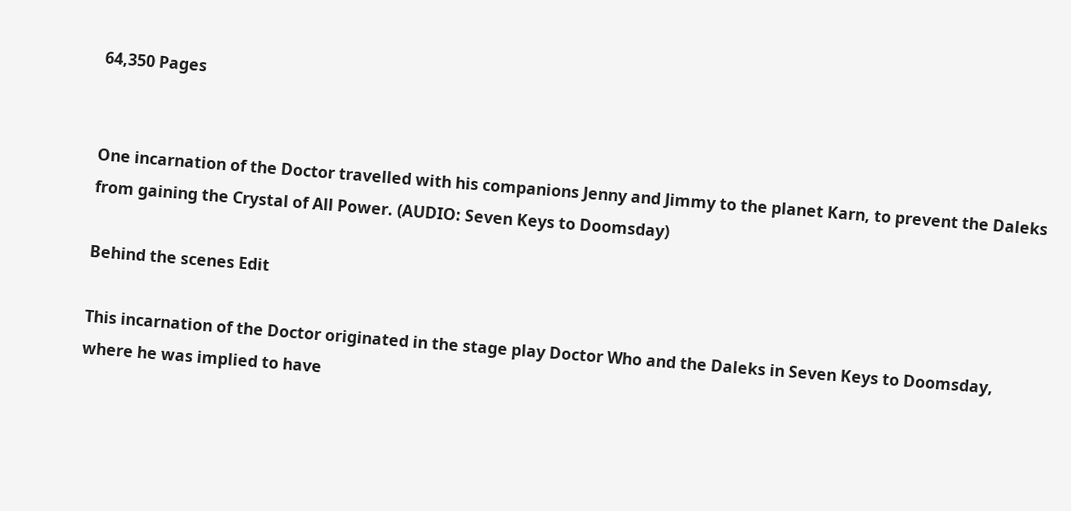64,350 Pages


One incarnation of the Doctor travelled with his companions Jenny and Jimmy to the planet Karn, to prevent the Daleks from gaining the Crystal of All Power. (AUDIO: Seven Keys to Doomsday)

Behind the scenes Edit

This incarnation of the Doctor originated in the stage play Doctor Who and the Daleks in Seven Keys to Doomsday, where he was implied to have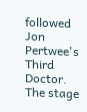followed Jon Pertwee's Third Doctor. The stage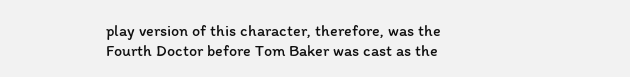play version of this character, therefore, was the Fourth Doctor before Tom Baker was cast as the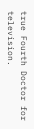true Fourth Doctor for television.